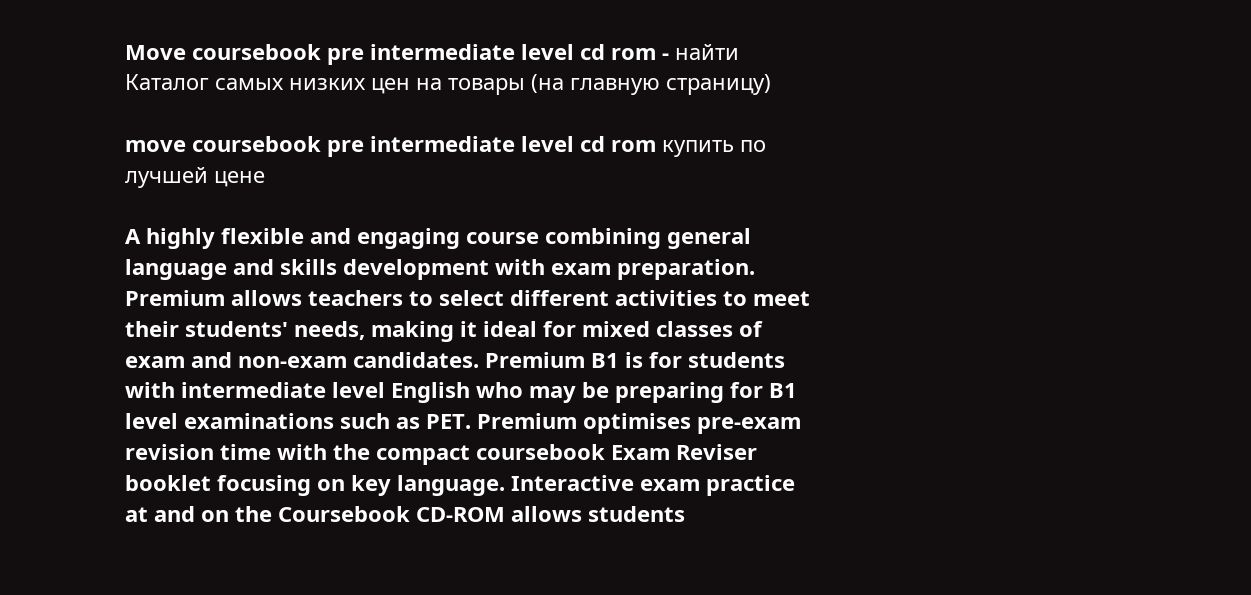Move coursebook pre intermediate level cd rom - найти
Каталог самых низких цен на товары (на главную страницу)

move coursebook pre intermediate level cd rom купить по лучшей цене

A highly flexible and engaging course combining general language and skills development with exam preparation. Premium allows teachers to select different activities to meet their students' needs, making it ideal for mixed classes of exam and non-exam candidates. Premium B1 is for students with intermediate level English who may be preparing for B1 level examinations such as PET. Premium optimises pre-exam revision time with the compact coursebook Exam Reviser booklet focusing on key language. Interactive exam practice at and on the Coursebook CD-ROM allows students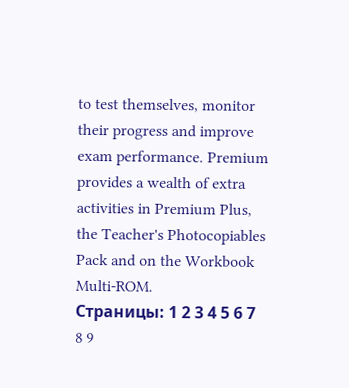to test themselves, monitor their progress and improve exam performance. Premium provides a wealth of extra activities in Premium Plus, the Teacher's Photocopiables Pack and on the Workbook Multi-ROM.
Страницы: 1 2 3 4 5 6 7 8 9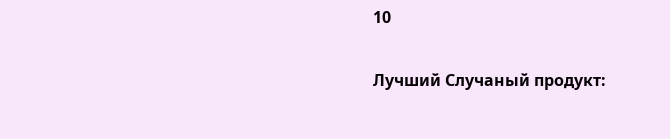10

Лучший Случаный продукт: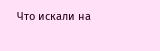Что искали на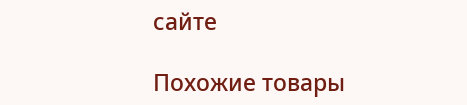сайте

Похожие товары